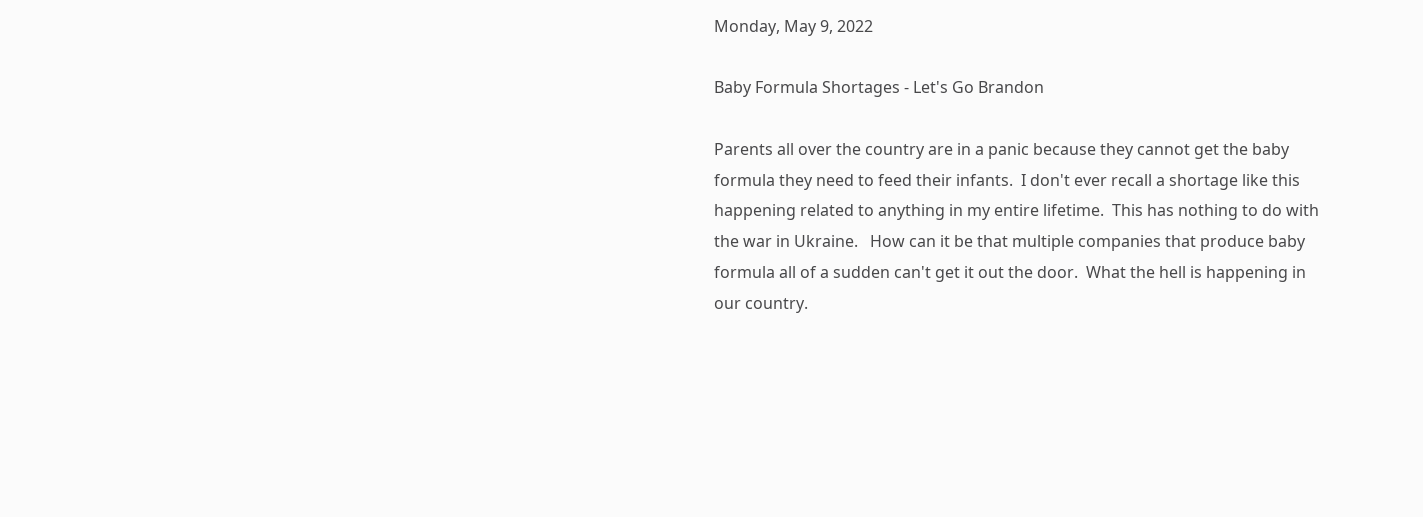Monday, May 9, 2022

Baby Formula Shortages - Let's Go Brandon

Parents all over the country are in a panic because they cannot get the baby formula they need to feed their infants.  I don't ever recall a shortage like this happening related to anything in my entire lifetime.  This has nothing to do with the war in Ukraine.   How can it be that multiple companies that produce baby formula all of a sudden can't get it out the door.  What the hell is happening in our country.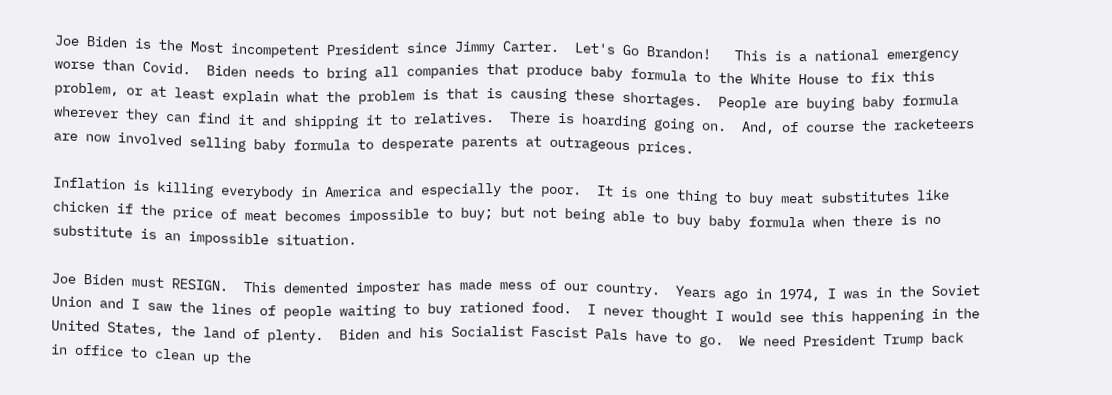Joe Biden is the Most incompetent President since Jimmy Carter.  Let's Go Brandon!   This is a national emergency worse than Covid.  Biden needs to bring all companies that produce baby formula to the White House to fix this problem, or at least explain what the problem is that is causing these shortages.  People are buying baby formula wherever they can find it and shipping it to relatives.  There is hoarding going on.  And, of course the racketeers are now involved selling baby formula to desperate parents at outrageous prices.

Inflation is killing everybody in America and especially the poor.  It is one thing to buy meat substitutes like chicken if the price of meat becomes impossible to buy; but not being able to buy baby formula when there is no substitute is an impossible situation.

Joe Biden must RESIGN.  This demented imposter has made mess of our country.  Years ago in 1974, I was in the Soviet Union and I saw the lines of people waiting to buy rationed food.  I never thought I would see this happening in the United States, the land of plenty.  Biden and his Socialist Fascist Pals have to go.  We need President Trump back in office to clean up the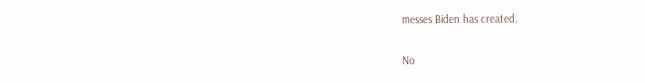messes Biden has created.

No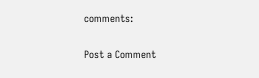comments:

Post a Comment